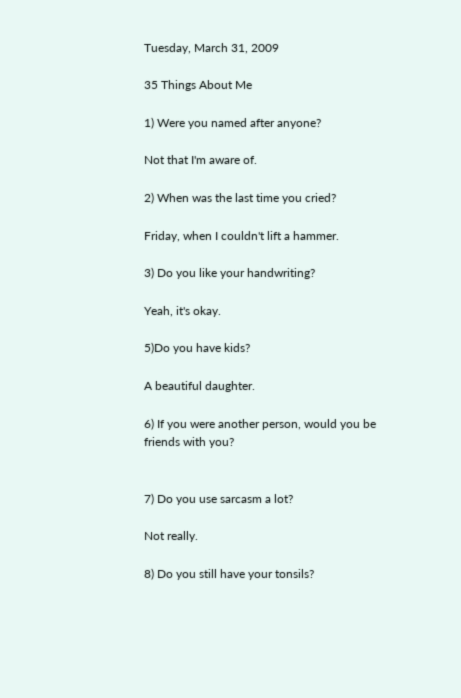Tuesday, March 31, 2009

35 Things About Me

1) Were you named after anyone?

Not that I'm aware of.

2) When was the last time you cried?

Friday, when I couldn't lift a hammer.

3) Do you like your handwriting?

Yeah, it's okay.

5)Do you have kids?

A beautiful daughter.

6) If you were another person, would you be friends with you?


7) Do you use sarcasm a lot?

Not really.

8) Do you still have your tonsils?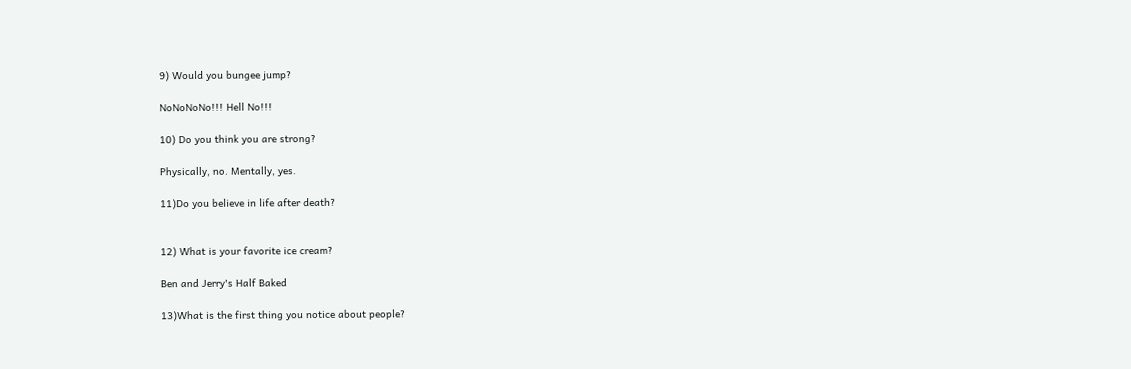9) Would you bungee jump?

NoNoNoNo!!! Hell No!!!

10) Do you think you are strong?

Physically, no. Mentally, yes.

11)Do you believe in life after death?


12) What is your favorite ice cream?

Ben and Jerry's Half Baked

13)What is the first thing you notice about people?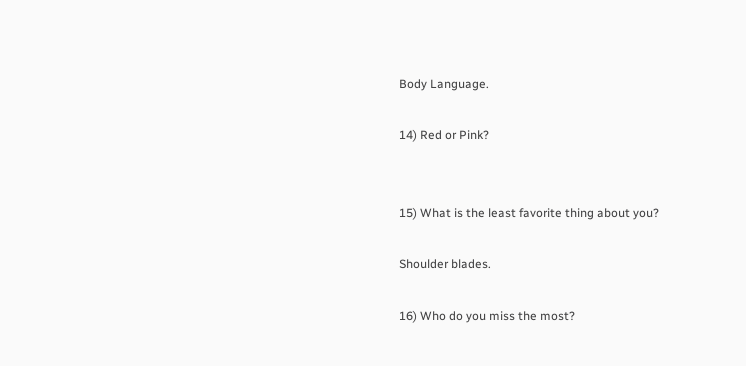Body Language.

14) Red or Pink?


15) What is the least favorite thing about you?

Shoulder blades.

16) Who do you miss the most?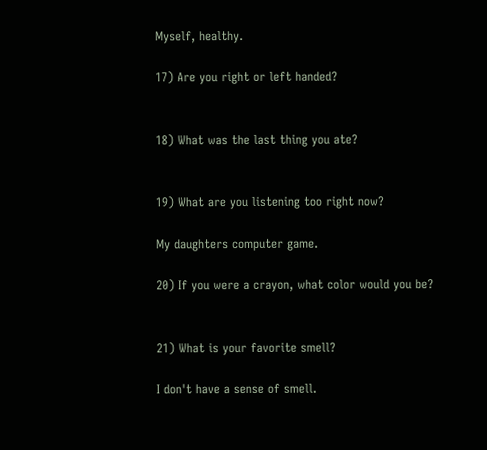Myself, healthy.

17) Are you right or left handed?


18) What was the last thing you ate?


19) What are you listening too right now?

My daughters computer game.

20) If you were a crayon, what color would you be?


21) What is your favorite smell?

I don't have a sense of smell.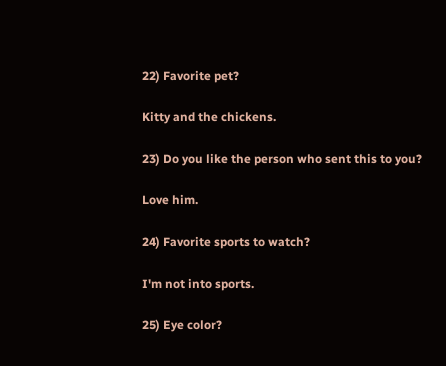22) Favorite pet?

Kitty and the chickens.

23) Do you like the person who sent this to you?

Love him.

24) Favorite sports to watch?

I'm not into sports.

25) Eye color?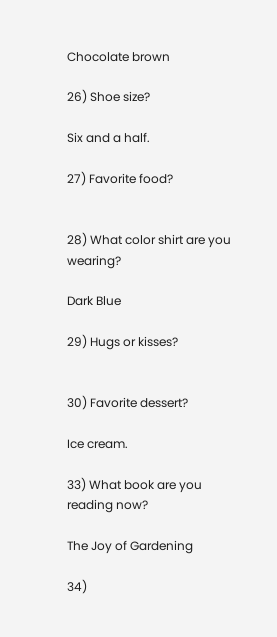Chocolate brown

26) Shoe size?

Six and a half.

27) Favorite food?


28) What color shirt are you wearing?

Dark Blue

29) Hugs or kisses?


30) Favorite dessert?

Ice cream.

33) What book are you reading now?

The Joy of Gardening

34)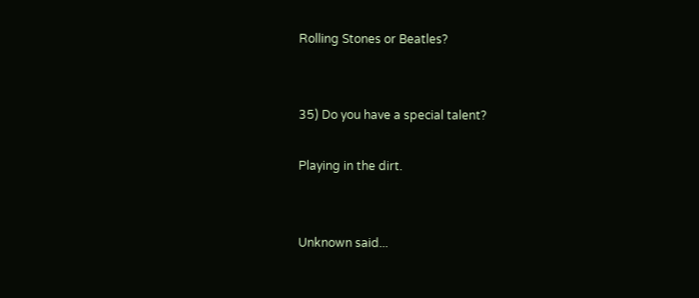Rolling Stones or Beatles?


35) Do you have a special talent?

Playing in the dirt.


Unknown said...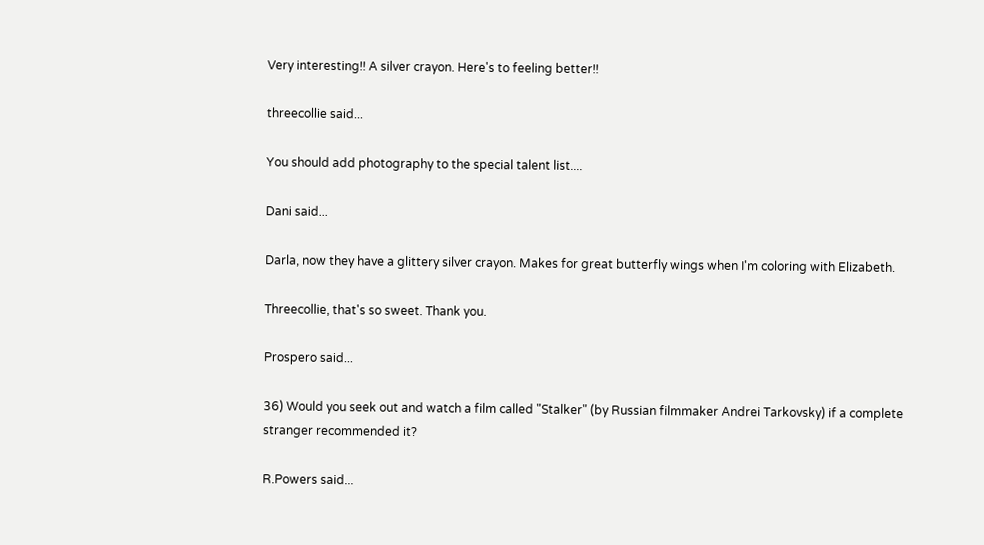Very interesting!! A silver crayon. Here's to feeling better!!

threecollie said...

You should add photography to the special talent list....

Dani said...

Darla, now they have a glittery silver crayon. Makes for great butterfly wings when I'm coloring with Elizabeth.

Threecollie, that's so sweet. Thank you.

Prospero said...

36) Would you seek out and watch a film called "Stalker" (by Russian filmmaker Andrei Tarkovsky) if a complete stranger recommended it?

R.Powers said...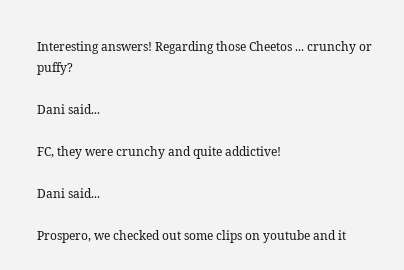Interesting answers! Regarding those Cheetos ... crunchy or puffy?

Dani said...

FC, they were crunchy and quite addictive!

Dani said...

Prospero, we checked out some clips on youtube and it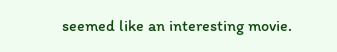seemed like an interesting movie.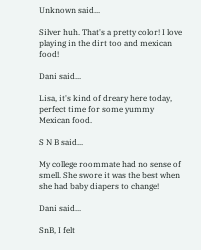Unknown said...

Silver huh. That's a pretty color! I love playing in the dirt too and mexican food!

Dani said...

Lisa, it's kind of dreary here today, perfect time for some yummy Mexican food.

S N B said...

My college roommate had no sense of smell. She swore it was the best when she had baby diapers to change!

Dani said...

SnB, I felt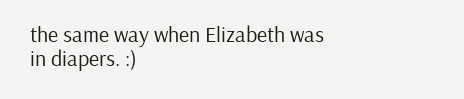the same way when Elizabeth was in diapers. :)